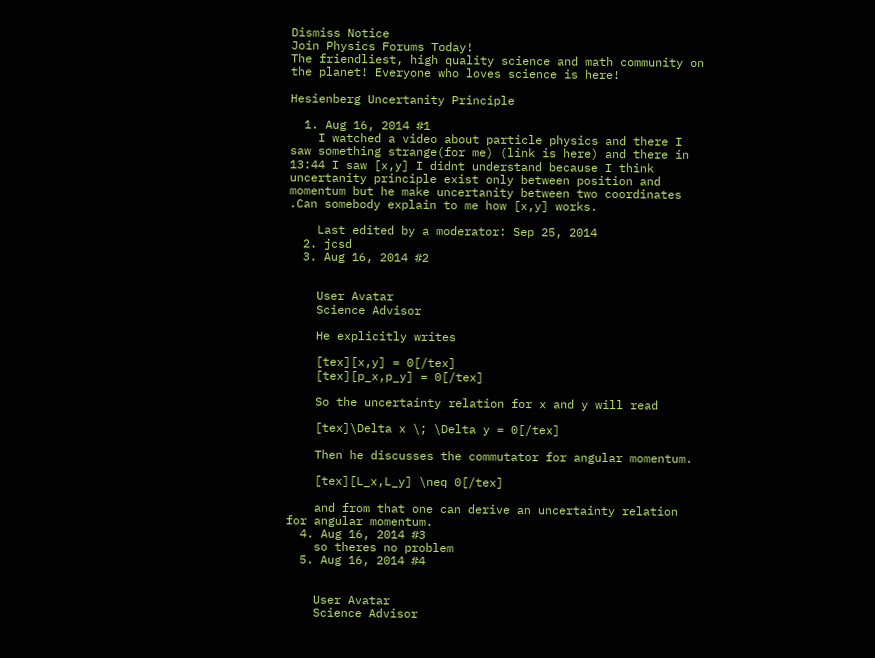Dismiss Notice
Join Physics Forums Today!
The friendliest, high quality science and math community on the planet! Everyone who loves science is here!

Hesienberg Uncertanity Principle

  1. Aug 16, 2014 #1
    I watched a video about particle physics and there I saw something strange(for me) (link is here) and there in 13:44 I saw [x,y] I didnt understand because I think uncertanity principle exist only between position and momentum but he make uncertanity between two coordinates .Can somebody explain to me how [x,y] works.

    Last edited by a moderator: Sep 25, 2014
  2. jcsd
  3. Aug 16, 2014 #2


    User Avatar
    Science Advisor

    He explicitly writes

    [tex][x,y] = 0[/tex]
    [tex][p_x,p_y] = 0[/tex]

    So the uncertainty relation for x and y will read

    [tex]\Delta x \; \Delta y = 0[/tex]

    Then he discusses the commutator for angular momentum.

    [tex][L_x,L_y] \neq 0[/tex]

    and from that one can derive an uncertainty relation for angular momentum.
  4. Aug 16, 2014 #3
    so theres no problem
  5. Aug 16, 2014 #4


    User Avatar
    Science Advisor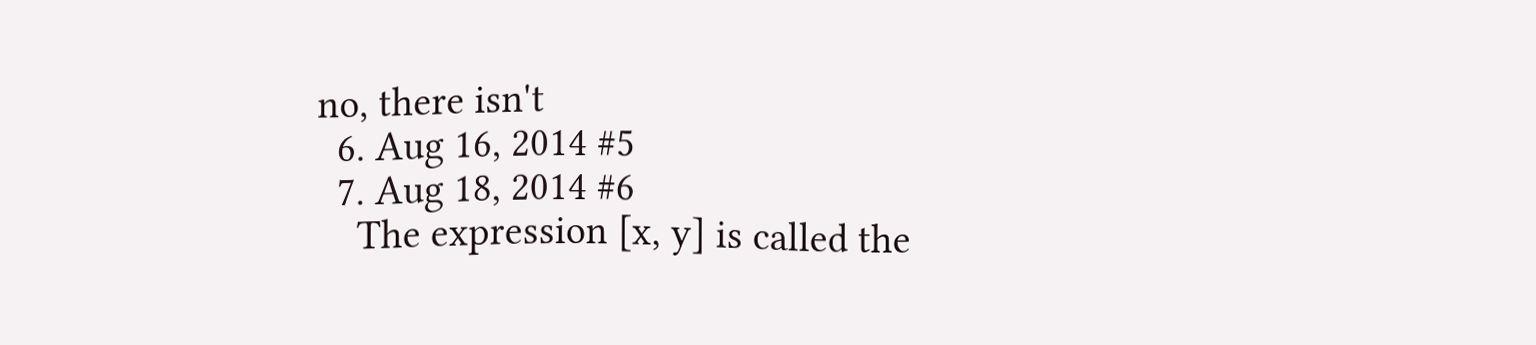no, there isn't
  6. Aug 16, 2014 #5
  7. Aug 18, 2014 #6
    The expression [x, y] is called the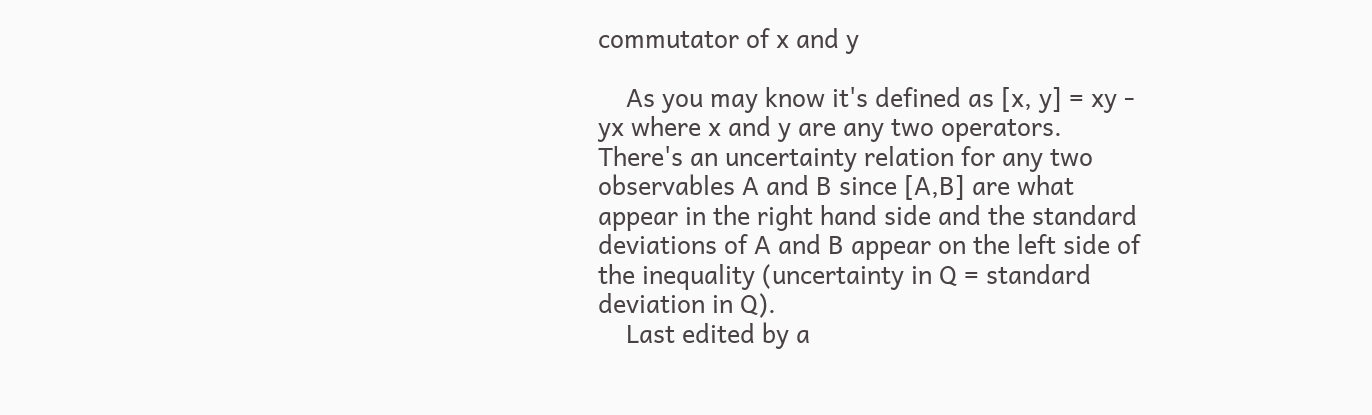commutator of x and y

    As you may know it's defined as [x, y] = xy - yx where x and y are any two operators. There's an uncertainty relation for any two observables A and B since [A,B] are what appear in the right hand side and the standard deviations of A and B appear on the left side of the inequality (uncertainty in Q = standard deviation in Q).
    Last edited by a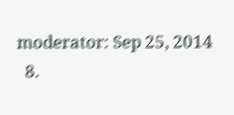moderator: Sep 25, 2014
  8.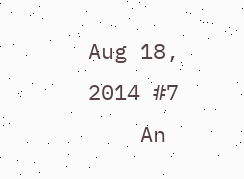Aug 18, 2014 #7
    An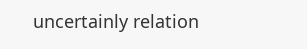uncertainly relation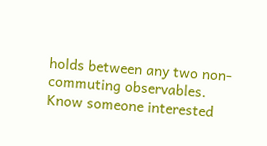holds between any two non-commuting observables.
Know someone interested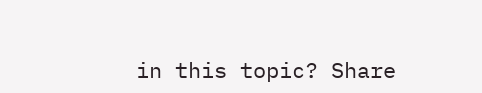in this topic? Share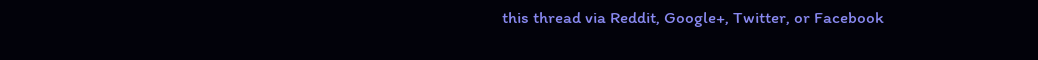this thread via Reddit, Google+, Twitter, or Facebook